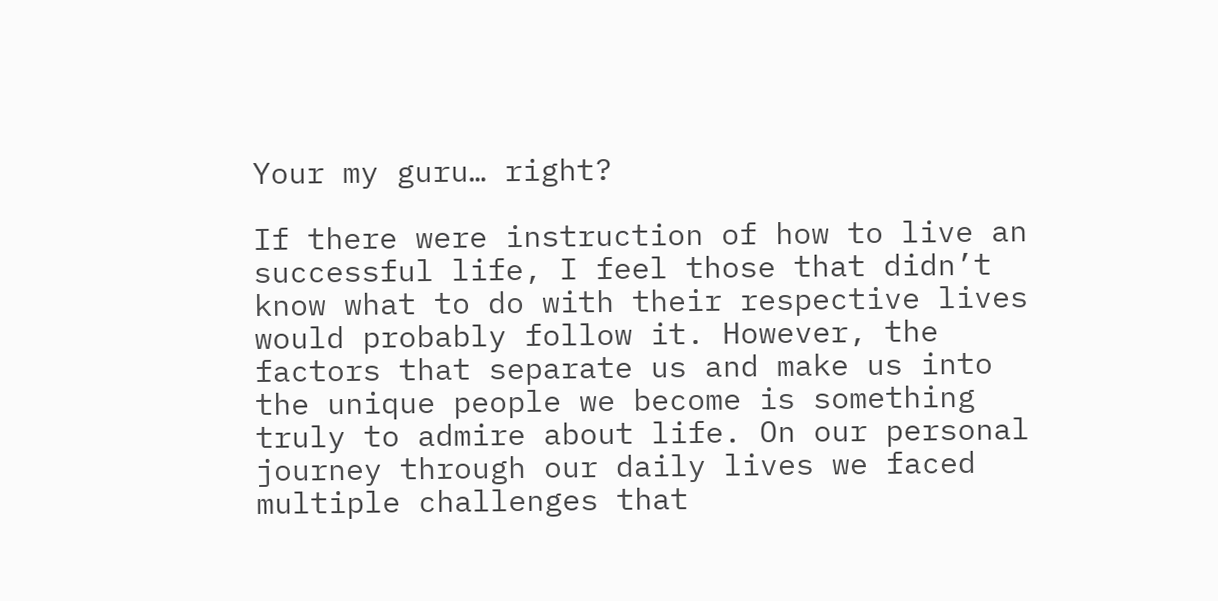Your my guru… right?

If there were instruction of how to live an successful life, I feel those that didn’t know what to do with their respective lives would probably follow it. However, the factors that separate us and make us into the unique people we become is something truly to admire about life. On our personal journey through our daily lives we faced multiple challenges that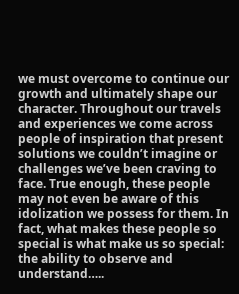we must overcome to continue our growth and ultimately shape our character. Throughout our travels and experiences we come across people of inspiration that present solutions we couldn’t imagine or challenges we’ve been craving to face. True enough, these people may not even be aware of this idolization we possess for them. In fact, what makes these people so special is what make us so special: the ability to observe and understand…..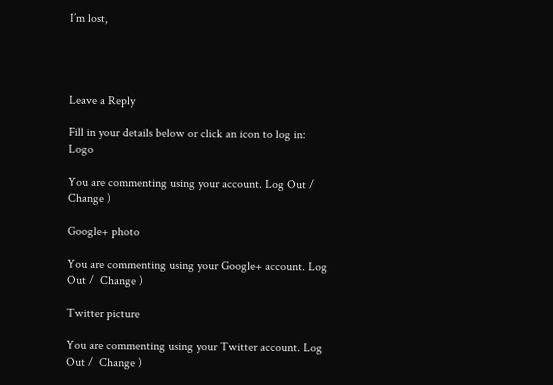I’m lost,




Leave a Reply

Fill in your details below or click an icon to log in: Logo

You are commenting using your account. Log Out /  Change )

Google+ photo

You are commenting using your Google+ account. Log Out /  Change )

Twitter picture

You are commenting using your Twitter account. Log Out /  Change )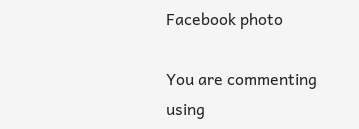Facebook photo

You are commenting using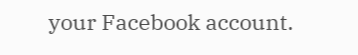your Facebook account.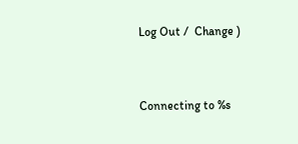Log Out /  Change )


Connecting to %s